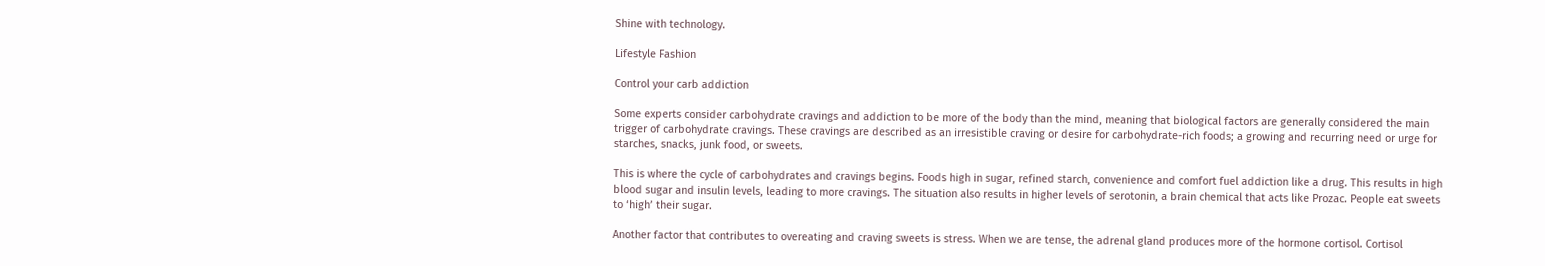Shine with technology.

Lifestyle Fashion

Control your carb addiction

Some experts consider carbohydrate cravings and addiction to be more of the body than the mind, meaning that biological factors are generally considered the main trigger of carbohydrate cravings. These cravings are described as an irresistible craving or desire for carbohydrate-rich foods; a growing and recurring need or urge for starches, snacks, junk food, or sweets.

This is where the cycle of carbohydrates and cravings begins. Foods high in sugar, refined starch, convenience and comfort fuel addiction like a drug. This results in high blood sugar and insulin levels, leading to more cravings. The situation also results in higher levels of serotonin, a brain chemical that acts like Prozac. People eat sweets to ‘high’ their sugar.

Another factor that contributes to overeating and craving sweets is stress. When we are tense, the adrenal gland produces more of the hormone cortisol. Cortisol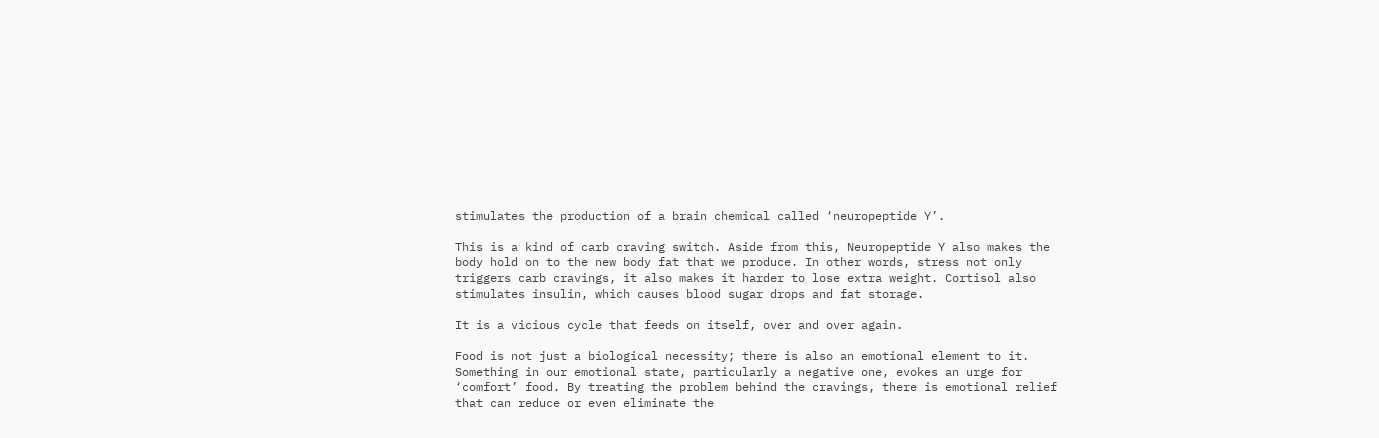stimulates the production of a brain chemical called ‘neuropeptide Y’.

This is a kind of carb craving switch. Aside from this, Neuropeptide Y also makes the body hold on to the new body fat that we produce. In other words, stress not only triggers carb cravings, it also makes it harder to lose extra weight. Cortisol also stimulates insulin, which causes blood sugar drops and fat storage.

It is a vicious cycle that feeds on itself, over and over again.

Food is not just a biological necessity; there is also an emotional element to it. Something in our emotional state, particularly a negative one, evokes an urge for ‘comfort’ food. By treating the problem behind the cravings, there is emotional relief that can reduce or even eliminate the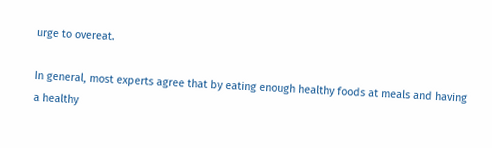urge to overeat.

In general, most experts agree that by eating enough healthy foods at meals and having a healthy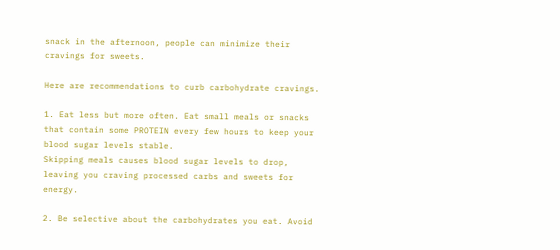snack in the afternoon, people can minimize their cravings for sweets.

Here are recommendations to curb carbohydrate cravings.

1. Eat less but more often. Eat small meals or snacks that contain some PROTEIN every few hours to keep your blood sugar levels stable.
Skipping meals causes blood sugar levels to drop, leaving you craving processed carbs and sweets for energy.

2. Be selective about the carbohydrates you eat. Avoid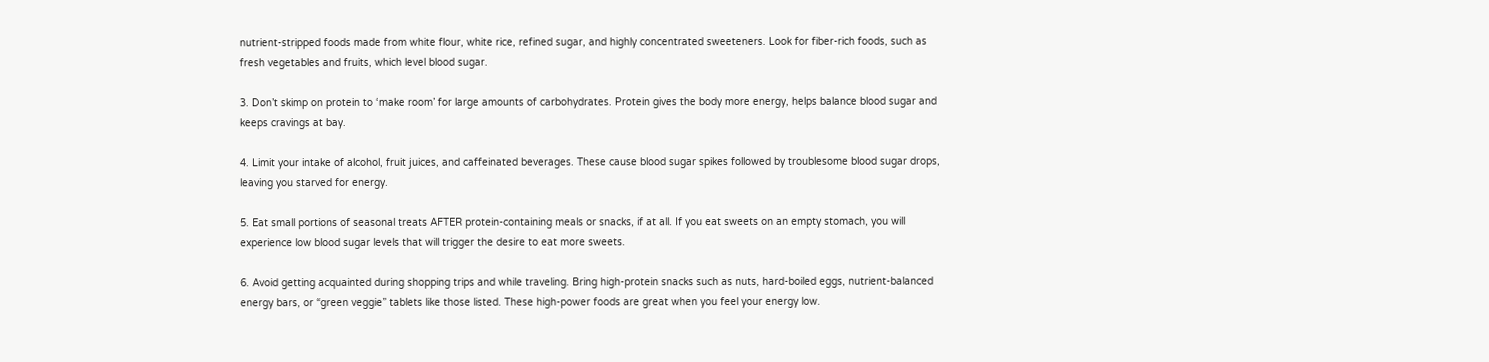nutrient-stripped foods made from white flour, white rice, refined sugar, and highly concentrated sweeteners. Look for fiber-rich foods, such as fresh vegetables and fruits, which level blood sugar.

3. Don’t skimp on protein to ‘make room’ for large amounts of carbohydrates. Protein gives the body more energy, helps balance blood sugar and keeps cravings at bay.

4. Limit your intake of alcohol, fruit juices, and caffeinated beverages. These cause blood sugar spikes followed by troublesome blood sugar drops, leaving you starved for energy.

5. Eat small portions of seasonal treats AFTER protein-containing meals or snacks, if at all. If you eat sweets on an empty stomach, you will experience low blood sugar levels that will trigger the desire to eat more sweets.

6. Avoid getting acquainted during shopping trips and while traveling. Bring high-protein snacks such as nuts, hard-boiled eggs, nutrient-balanced energy bars, or “green veggie” tablets like those listed. These high-power foods are great when you feel your energy low.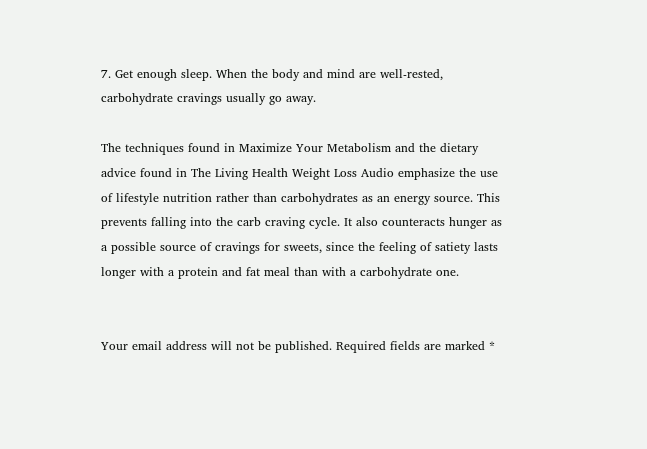7. Get enough sleep. When the body and mind are well-rested, carbohydrate cravings usually go away.

The techniques found in Maximize Your Metabolism and the dietary advice found in The Living Health Weight Loss Audio emphasize the use of lifestyle nutrition rather than carbohydrates as an energy source. This prevents falling into the carb craving cycle. It also counteracts hunger as a possible source of cravings for sweets, since the feeling of satiety lasts longer with a protein and fat meal than with a carbohydrate one.


Your email address will not be published. Required fields are marked *